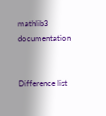mathlib3 documentation


Difference list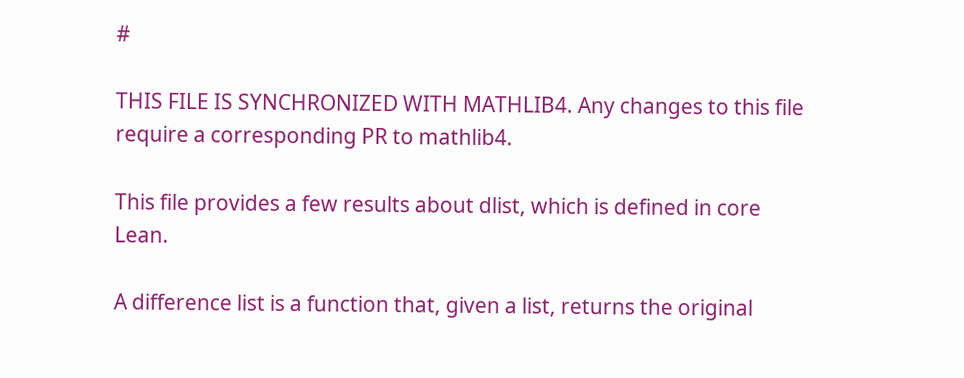#

THIS FILE IS SYNCHRONIZED WITH MATHLIB4. Any changes to this file require a corresponding PR to mathlib4.

This file provides a few results about dlist, which is defined in core Lean.

A difference list is a function that, given a list, returns the original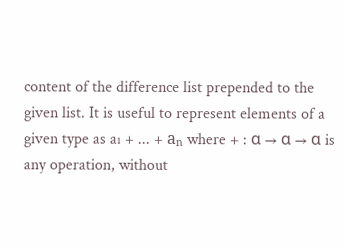content of the difference list prepended to the given list. It is useful to represent elements of a given type as a₁ + ... + aₙ where + : α → α → α is any operation, without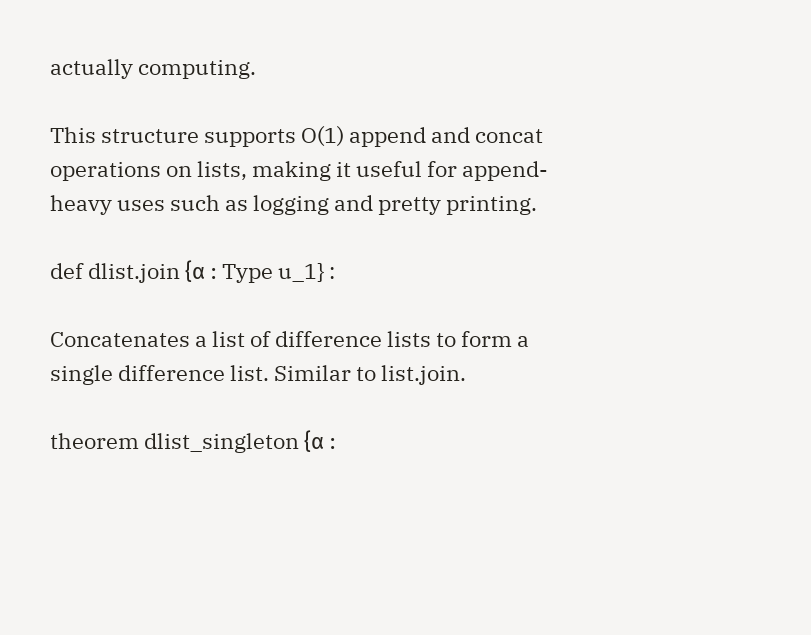actually computing.

This structure supports O(1) append and concat operations on lists, making it useful for append-heavy uses such as logging and pretty printing.

def dlist.join {α : Type u_1} :

Concatenates a list of difference lists to form a single difference list. Similar to list.join.

theorem dlist_singleton {α :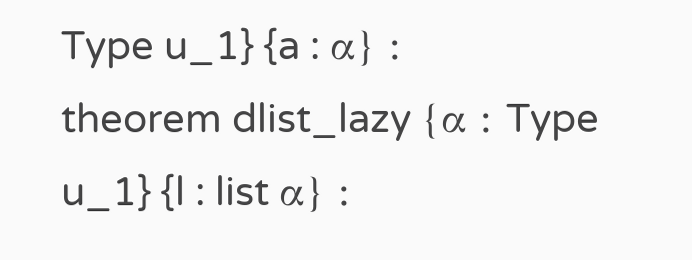Type u_1} {a : α} :
theorem dlist_lazy {α : Type u_1} {l : list α} :